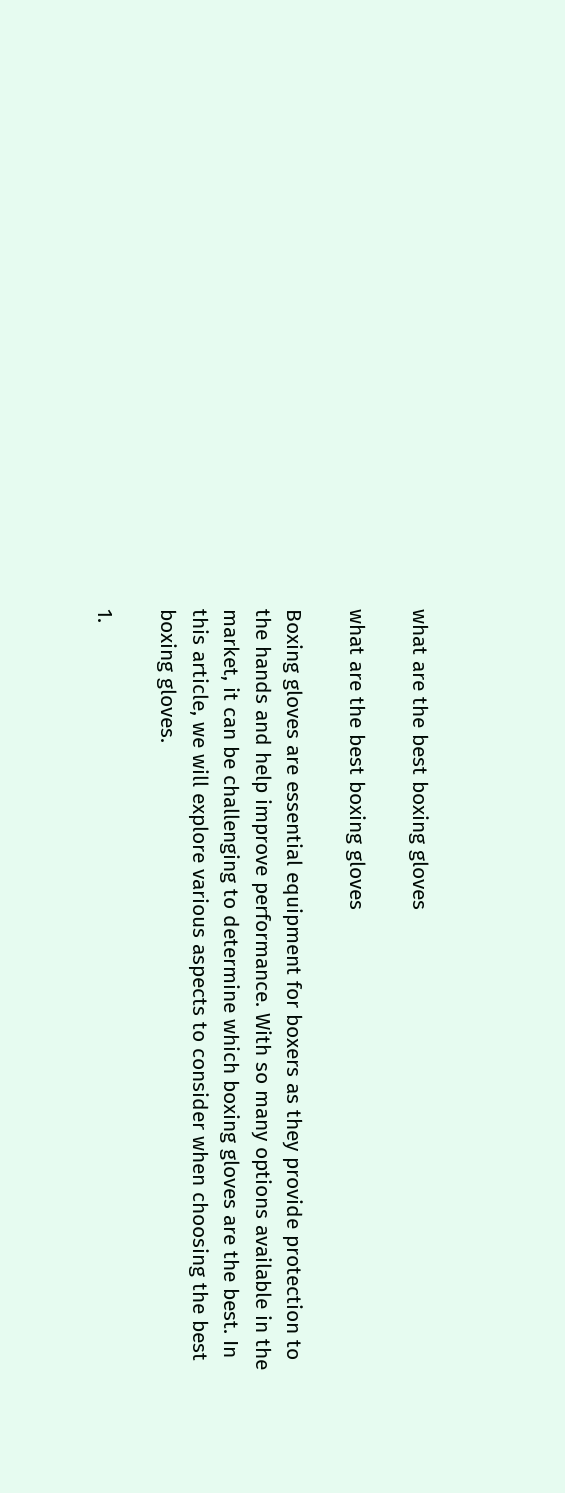what are the best boxing gloves

what are the best boxing gloves

Boxing gloves are essential equipment for boxers as they provide protection to the hands and help improve performance. With so many options available in the market, it can be challenging to determine which boxing gloves are the best. In this article, we will explore various aspects to consider when choosing the best boxing gloves.

1.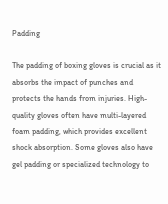Padding

The padding of boxing gloves is crucial as it absorbs the impact of punches and protects the hands from injuries. High-quality gloves often have multi-layered foam padding, which provides excellent shock absorption. Some gloves also have gel padding or specialized technology to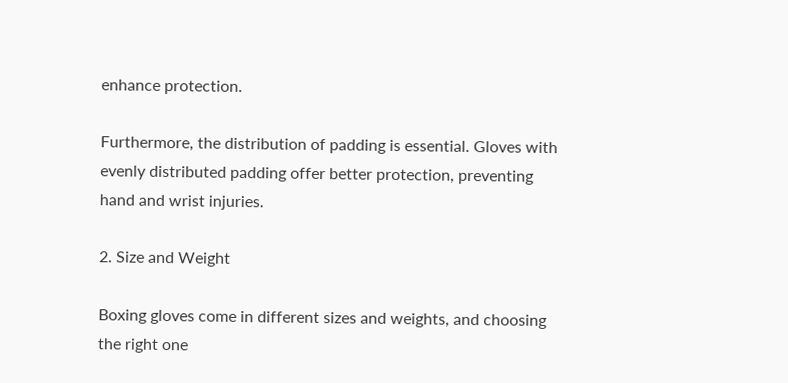enhance protection.

Furthermore, the distribution of padding is essential. Gloves with evenly distributed padding offer better protection, preventing hand and wrist injuries.

2. Size and Weight

Boxing gloves come in different sizes and weights, and choosing the right one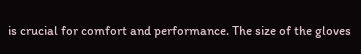is crucial for comfort and performance. The size of the gloves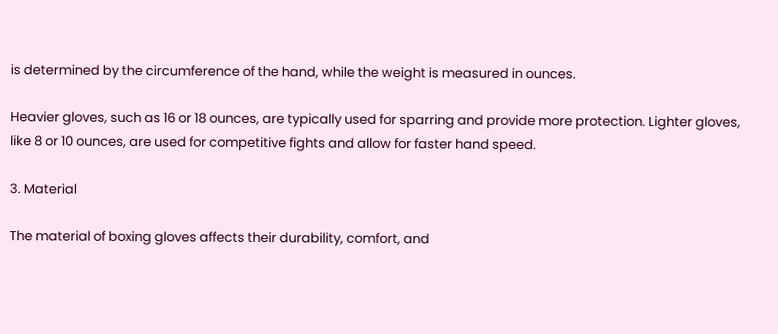is determined by the circumference of the hand, while the weight is measured in ounces.

Heavier gloves, such as 16 or 18 ounces, are typically used for sparring and provide more protection. Lighter gloves, like 8 or 10 ounces, are used for competitive fights and allow for faster hand speed.

3. Material

The material of boxing gloves affects their durability, comfort, and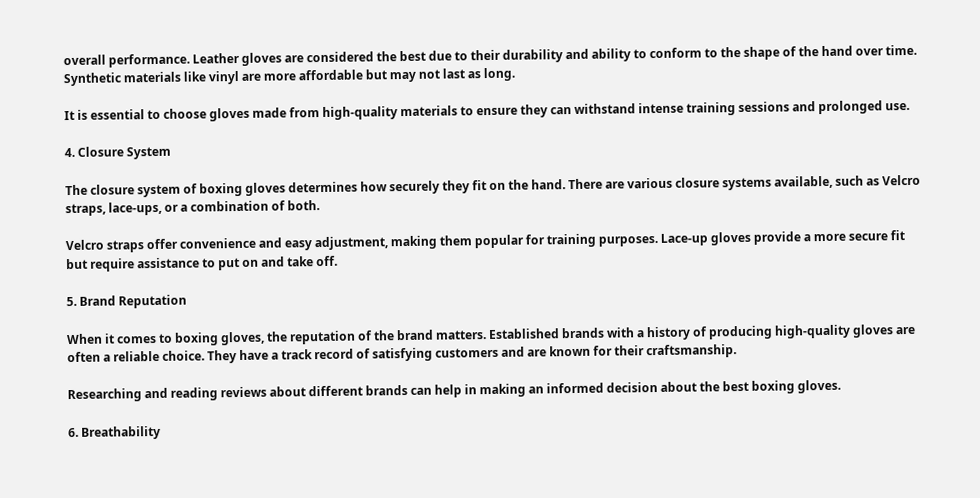overall performance. Leather gloves are considered the best due to their durability and ability to conform to the shape of the hand over time. Synthetic materials like vinyl are more affordable but may not last as long.

It is essential to choose gloves made from high-quality materials to ensure they can withstand intense training sessions and prolonged use.

4. Closure System

The closure system of boxing gloves determines how securely they fit on the hand. There are various closure systems available, such as Velcro straps, lace-ups, or a combination of both.

Velcro straps offer convenience and easy adjustment, making them popular for training purposes. Lace-up gloves provide a more secure fit but require assistance to put on and take off.

5. Brand Reputation

When it comes to boxing gloves, the reputation of the brand matters. Established brands with a history of producing high-quality gloves are often a reliable choice. They have a track record of satisfying customers and are known for their craftsmanship.

Researching and reading reviews about different brands can help in making an informed decision about the best boxing gloves.

6. Breathability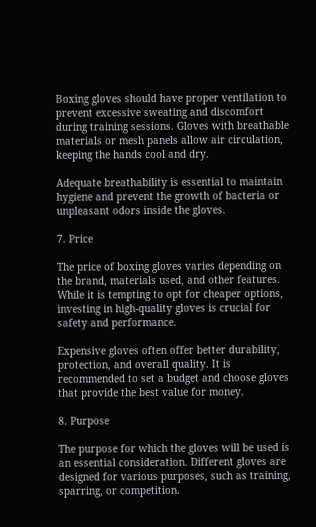Boxing gloves should have proper ventilation to prevent excessive sweating and discomfort during training sessions. Gloves with breathable materials or mesh panels allow air circulation, keeping the hands cool and dry.

Adequate breathability is essential to maintain hygiene and prevent the growth of bacteria or unpleasant odors inside the gloves.

7. Price

The price of boxing gloves varies depending on the brand, materials used, and other features. While it is tempting to opt for cheaper options, investing in high-quality gloves is crucial for safety and performance.

Expensive gloves often offer better durability, protection, and overall quality. It is recommended to set a budget and choose gloves that provide the best value for money.

8. Purpose

The purpose for which the gloves will be used is an essential consideration. Different gloves are designed for various purposes, such as training, sparring, or competition.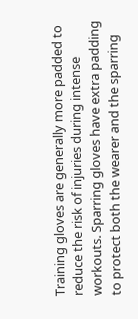Training gloves are generally more padded to reduce the risk of injuries during intense workouts. Sparring gloves have extra padding to protect both the wearer and the sparring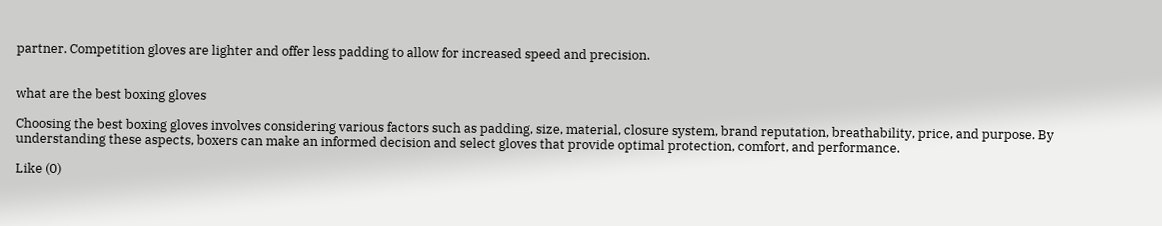partner. Competition gloves are lighter and offer less padding to allow for increased speed and precision.


what are the best boxing gloves

Choosing the best boxing gloves involves considering various factors such as padding, size, material, closure system, brand reputation, breathability, price, and purpose. By understanding these aspects, boxers can make an informed decision and select gloves that provide optimal protection, comfort, and performance.

Like (0)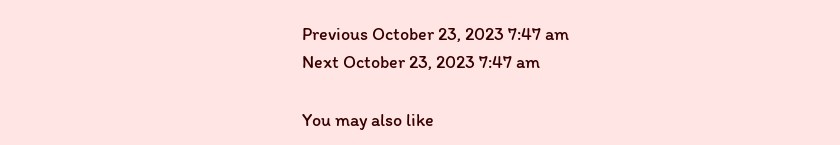Previous October 23, 2023 7:47 am
Next October 23, 2023 7:47 am

You may also like